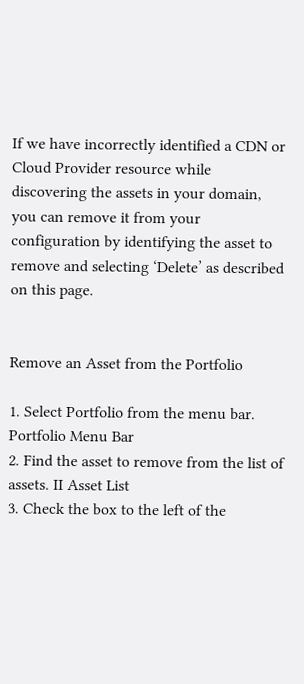If we have incorrectly identified a CDN or Cloud Provider resource while discovering the assets in your domain, you can remove it from your configuration by identifying the asset to remove and selecting ‘Delete’ as described on this page.


Remove an Asset from the Portfolio

1. Select Portfolio from the menu bar. Portfolio Menu Bar
2. Find the asset to remove from the list of assets. II Asset List
3. Check the box to the left of the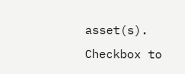asset(s). Checkbox to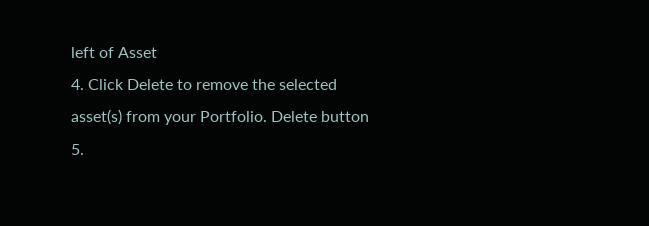left of Asset
4. Click Delete to remove the selected asset(s) from your Portfolio. Delete button
5.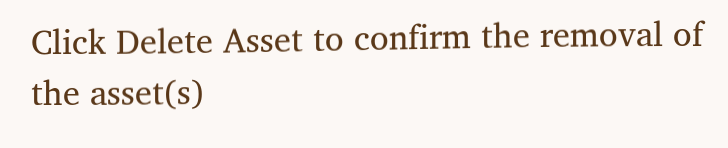Click Delete Asset to confirm the removal of the asset(s)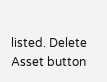listed. Delete Asset button